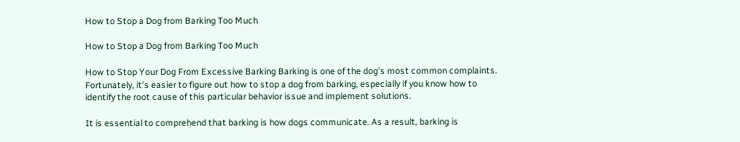How to Stop a Dog from Barking Too Much

How to Stop a Dog from Barking Too Much

How to Stop Your Dog From Excessive Barking Barking is one of the dog’s most common complaints. Fortunately, it’s easier to figure out how to stop a dog from barking, especially if you know how to identify the root cause of this particular behavior issue and implement solutions.

It is essential to comprehend that barking is how dogs communicate. As a result, barking is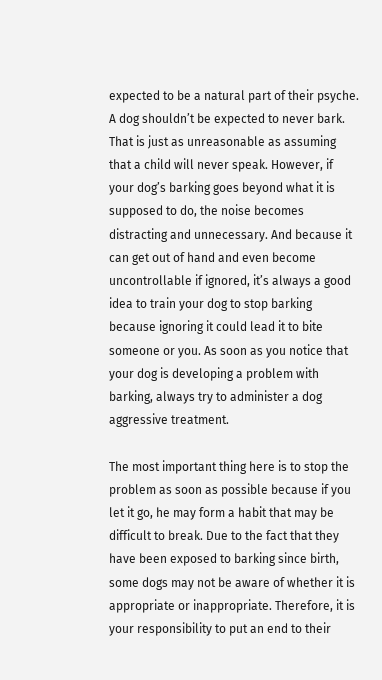expected to be a natural part of their psyche. A dog shouldn’t be expected to never bark. That is just as unreasonable as assuming that a child will never speak. However, if your dog’s barking goes beyond what it is supposed to do, the noise becomes distracting and unnecessary. And because it can get out of hand and even become uncontrollable if ignored, it’s always a good idea to train your dog to stop barking because ignoring it could lead it to bite someone or you. As soon as you notice that your dog is developing a problem with barking, always try to administer a dog aggressive treatment.

The most important thing here is to stop the problem as soon as possible because if you let it go, he may form a habit that may be difficult to break. Due to the fact that they have been exposed to barking since birth, some dogs may not be aware of whether it is appropriate or inappropriate. Therefore, it is your responsibility to put an end to their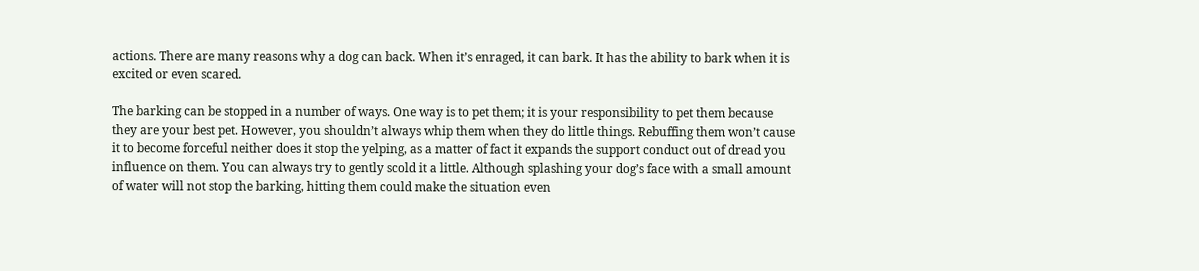actions. There are many reasons why a dog can back. When it’s enraged, it can bark. It has the ability to bark when it is excited or even scared.

The barking can be stopped in a number of ways. One way is to pet them; it is your responsibility to pet them because they are your best pet. However, you shouldn’t always whip them when they do little things. Rebuffing them won’t cause it to become forceful neither does it stop the yelping, as a matter of fact it expands the support conduct out of dread you influence on them. You can always try to gently scold it a little. Although splashing your dog’s face with a small amount of water will not stop the barking, hitting them could make the situation even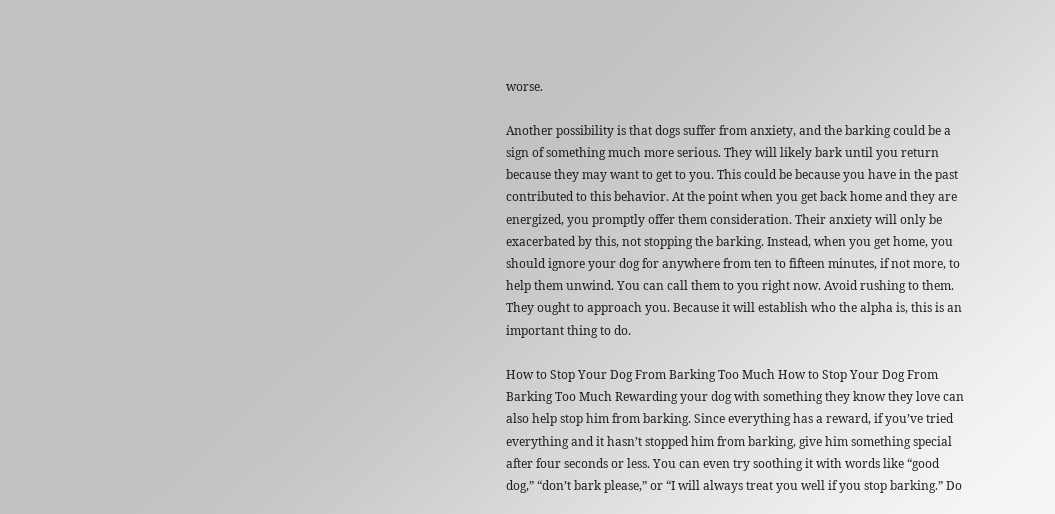worse.

Another possibility is that dogs suffer from anxiety, and the barking could be a sign of something much more serious. They will likely bark until you return because they may want to get to you. This could be because you have in the past contributed to this behavior. At the point when you get back home and they are energized, you promptly offer them consideration. Their anxiety will only be exacerbated by this, not stopping the barking. Instead, when you get home, you should ignore your dog for anywhere from ten to fifteen minutes, if not more, to help them unwind. You can call them to you right now. Avoid rushing to them. They ought to approach you. Because it will establish who the alpha is, this is an important thing to do.

How to Stop Your Dog From Barking Too Much How to Stop Your Dog From Barking Too Much Rewarding your dog with something they know they love can also help stop him from barking. Since everything has a reward, if you’ve tried everything and it hasn’t stopped him from barking, give him something special after four seconds or less. You can even try soothing it with words like “good dog,” “don’t bark please,” or “I will always treat you well if you stop barking.” Do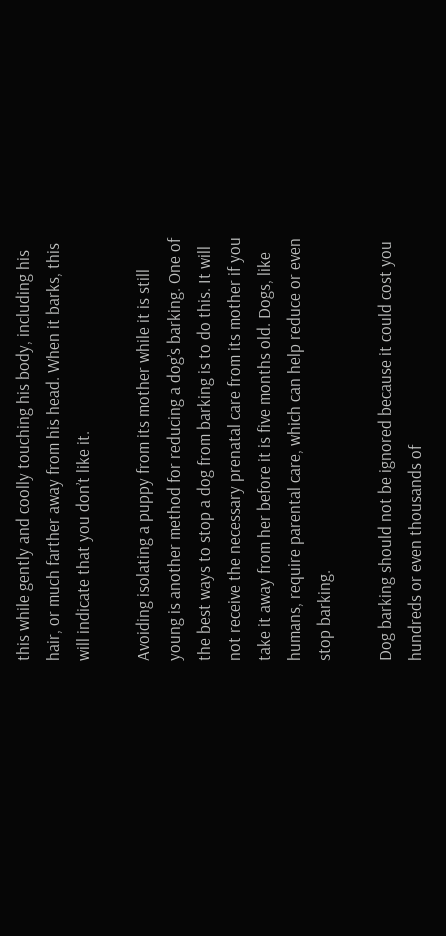this while gently and coolly touching his body, including his hair, or much farther away from his head. When it barks, this will indicate that you don’t like it.

Avoiding isolating a puppy from its mother while it is still young is another method for reducing a dog’s barking. One of the best ways to stop a dog from barking is to do this. It will not receive the necessary prenatal care from its mother if you take it away from her before it is five months old. Dogs, like humans, require parental care, which can help reduce or even stop barking.

Dog barking should not be ignored because it could cost you hundreds or even thousands of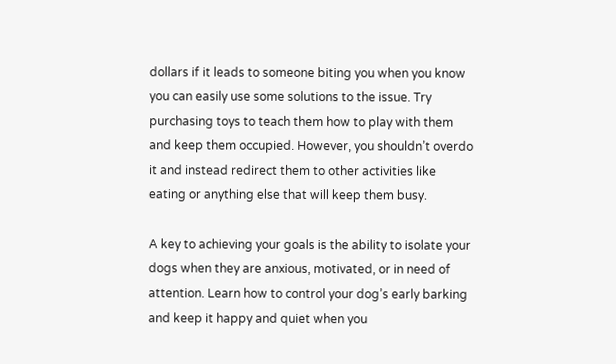dollars if it leads to someone biting you when you know you can easily use some solutions to the issue. Try purchasing toys to teach them how to play with them and keep them occupied. However, you shouldn’t overdo it and instead redirect them to other activities like eating or anything else that will keep them busy.

A key to achieving your goals is the ability to isolate your dogs when they are anxious, motivated, or in need of attention. Learn how to control your dog’s early barking and keep it happy and quiet when you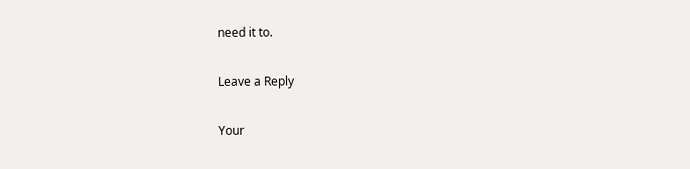need it to.

Leave a Reply

Your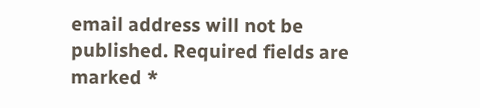email address will not be published. Required fields are marked *